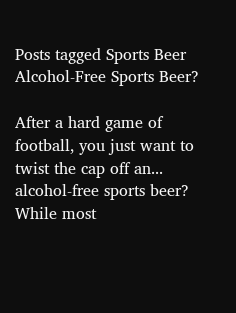Posts tagged Sports Beer
Alcohol-Free Sports Beer?

After a hard game of football, you just want to twist the cap off an... alcohol-free sports beer? While most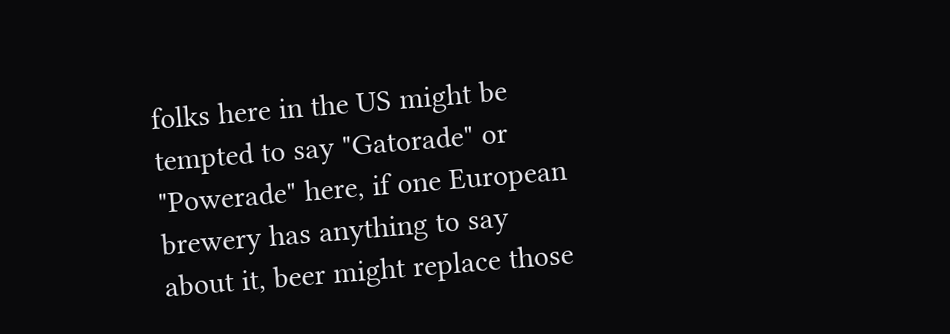folks here in the US might be tempted to say "Gatorade" or "Powerade" here, if one European brewery has anything to say about it, beer might replace those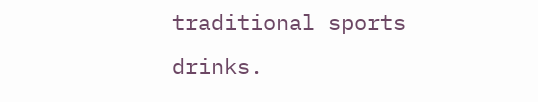traditional sports drinks.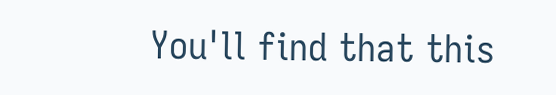You'll find that this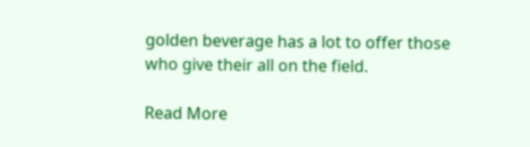golden beverage has a lot to offer those who give their all on the field.

Read More